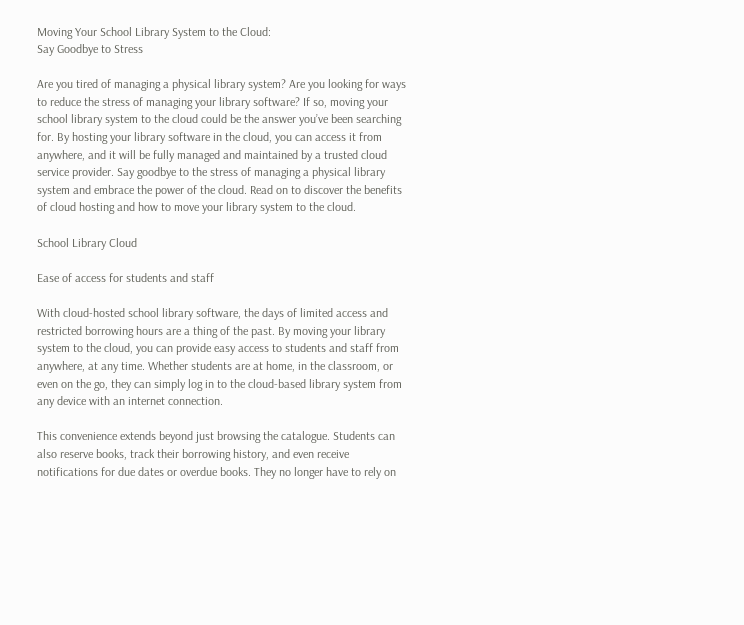Moving Your School Library System to the Cloud:
Say Goodbye to Stress

Are you tired of managing a physical library system? Are you looking for ways to reduce the stress of managing your library software? If so, moving your school library system to the cloud could be the answer you’ve been searching for. By hosting your library software in the cloud, you can access it from anywhere, and it will be fully managed and maintained by a trusted cloud service provider. Say goodbye to the stress of managing a physical library system and embrace the power of the cloud. Read on to discover the benefits of cloud hosting and how to move your library system to the cloud.

School Library Cloud

Ease of access for students and staff

With cloud-hosted school library software, the days of limited access and restricted borrowing hours are a thing of the past. By moving your library system to the cloud, you can provide easy access to students and staff from anywhere, at any time. Whether students are at home, in the classroom, or even on the go, they can simply log in to the cloud-based library system from any device with an internet connection.

This convenience extends beyond just browsing the catalogue. Students can also reserve books, track their borrowing history, and even receive notifications for due dates or overdue books. They no longer have to rely on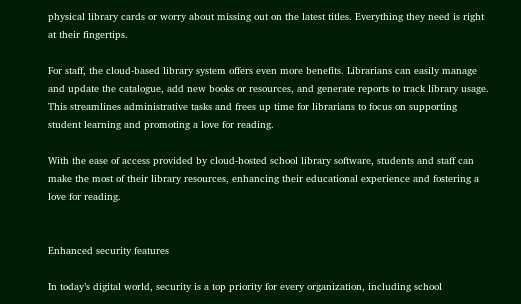physical library cards or worry about missing out on the latest titles. Everything they need is right at their fingertips.

For staff, the cloud-based library system offers even more benefits. Librarians can easily manage and update the catalogue, add new books or resources, and generate reports to track library usage. This streamlines administrative tasks and frees up time for librarians to focus on supporting student learning and promoting a love for reading.

With the ease of access provided by cloud-hosted school library software, students and staff can make the most of their library resources, enhancing their educational experience and fostering a love for reading.


Enhanced security features

In today’s digital world, security is a top priority for every organization, including school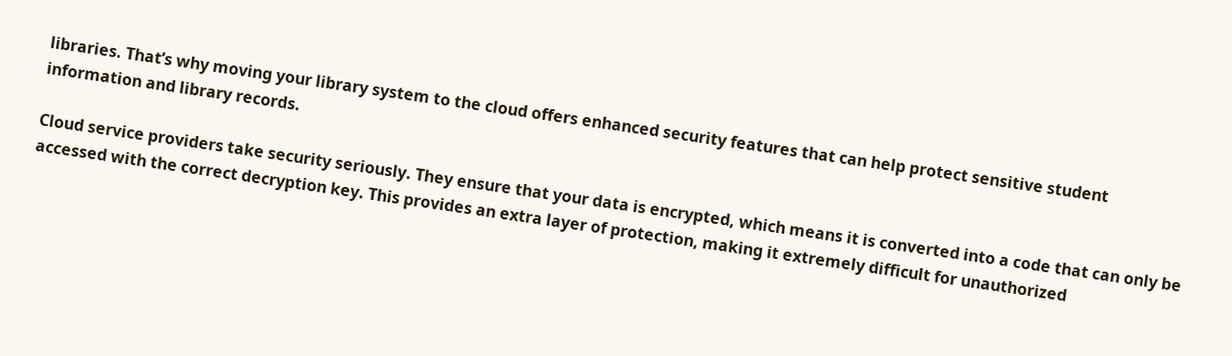libraries. That’s why moving your library system to the cloud offers enhanced security features that can help protect sensitive student information and library records.

Cloud service providers take security seriously. They ensure that your data is encrypted, which means it is converted into a code that can only be accessed with the correct decryption key. This provides an extra layer of protection, making it extremely difficult for unauthorized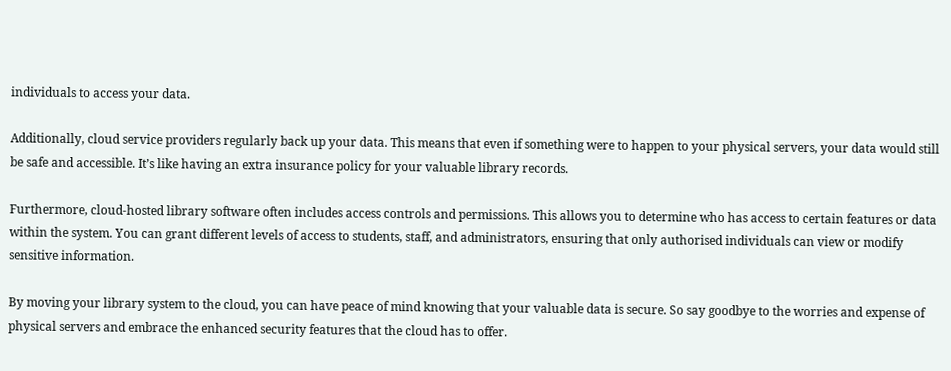individuals to access your data.

Additionally, cloud service providers regularly back up your data. This means that even if something were to happen to your physical servers, your data would still be safe and accessible. It’s like having an extra insurance policy for your valuable library records.

Furthermore, cloud-hosted library software often includes access controls and permissions. This allows you to determine who has access to certain features or data within the system. You can grant different levels of access to students, staff, and administrators, ensuring that only authorised individuals can view or modify sensitive information.

By moving your library system to the cloud, you can have peace of mind knowing that your valuable data is secure. So say goodbye to the worries and expense of physical servers and embrace the enhanced security features that the cloud has to offer.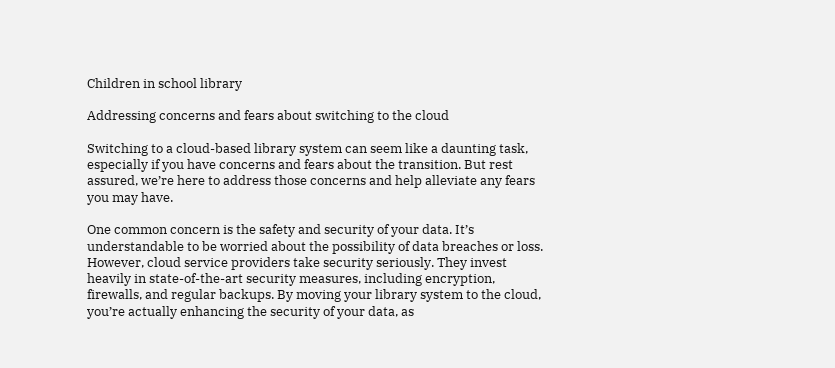Children in school library

Addressing concerns and fears about switching to the cloud

Switching to a cloud-based library system can seem like a daunting task, especially if you have concerns and fears about the transition. But rest assured, we’re here to address those concerns and help alleviate any fears you may have.

One common concern is the safety and security of your data. It’s understandable to be worried about the possibility of data breaches or loss. However, cloud service providers take security seriously. They invest heavily in state-of-the-art security measures, including encryption, firewalls, and regular backups. By moving your library system to the cloud, you’re actually enhancing the security of your data, as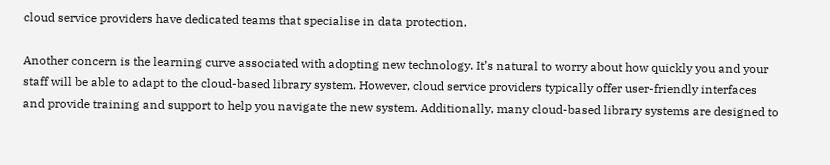cloud service providers have dedicated teams that specialise in data protection.

Another concern is the learning curve associated with adopting new technology. It’s natural to worry about how quickly you and your staff will be able to adapt to the cloud-based library system. However, cloud service providers typically offer user-friendly interfaces and provide training and support to help you navigate the new system. Additionally, many cloud-based library systems are designed to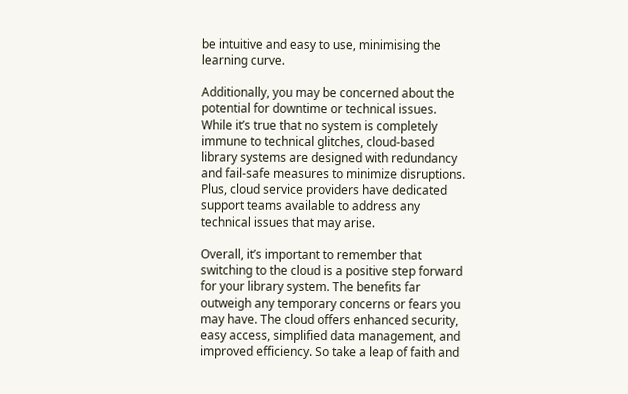be intuitive and easy to use, minimising the learning curve.

Additionally, you may be concerned about the potential for downtime or technical issues. While it’s true that no system is completely immune to technical glitches, cloud-based library systems are designed with redundancy and fail-safe measures to minimize disruptions. Plus, cloud service providers have dedicated support teams available to address any technical issues that may arise.

Overall, it’s important to remember that switching to the cloud is a positive step forward for your library system. The benefits far outweigh any temporary concerns or fears you may have. The cloud offers enhanced security, easy access, simplified data management, and improved efficiency. So take a leap of faith and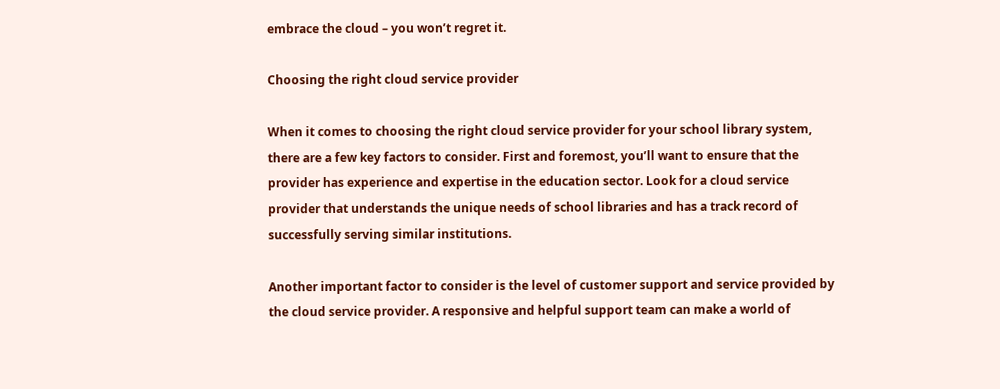embrace the cloud – you won’t regret it.

Choosing the right cloud service provider

When it comes to choosing the right cloud service provider for your school library system, there are a few key factors to consider. First and foremost, you’ll want to ensure that the provider has experience and expertise in the education sector. Look for a cloud service provider that understands the unique needs of school libraries and has a track record of successfully serving similar institutions.

Another important factor to consider is the level of customer support and service provided by the cloud service provider. A responsive and helpful support team can make a world of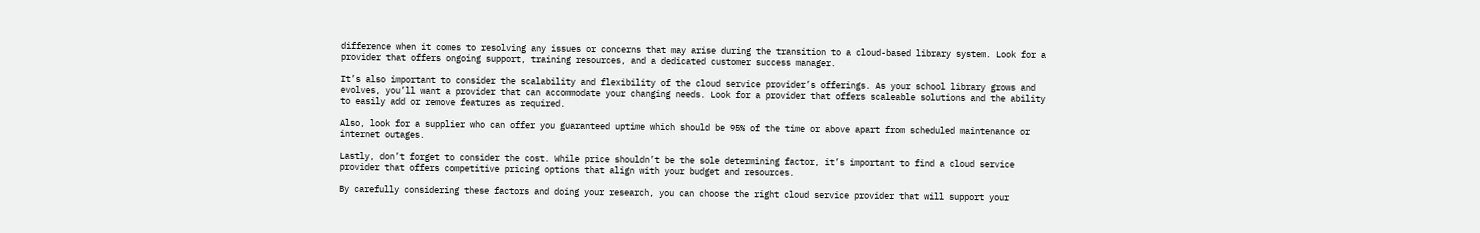difference when it comes to resolving any issues or concerns that may arise during the transition to a cloud-based library system. Look for a provider that offers ongoing support, training resources, and a dedicated customer success manager.

It’s also important to consider the scalability and flexibility of the cloud service provider’s offerings. As your school library grows and evolves, you’ll want a provider that can accommodate your changing needs. Look for a provider that offers scaleable solutions and the ability to easily add or remove features as required.

Also, look for a supplier who can offer you guaranteed uptime which should be 95% of the time or above apart from scheduled maintenance or internet outages.

Lastly, don’t forget to consider the cost. While price shouldn’t be the sole determining factor, it’s important to find a cloud service provider that offers competitive pricing options that align with your budget and resources.

By carefully considering these factors and doing your research, you can choose the right cloud service provider that will support your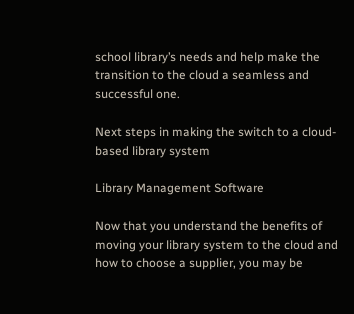school library’s needs and help make the transition to the cloud a seamless and successful one.

Next steps in making the switch to a cloud-based library system

Library Management Software

Now that you understand the benefits of moving your library system to the cloud and how to choose a supplier, you may be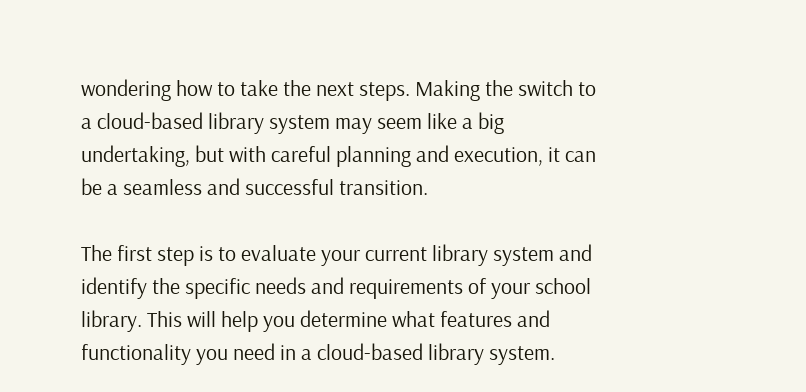wondering how to take the next steps. Making the switch to a cloud-based library system may seem like a big undertaking, but with careful planning and execution, it can be a seamless and successful transition.

The first step is to evaluate your current library system and identify the specific needs and requirements of your school library. This will help you determine what features and functionality you need in a cloud-based library system.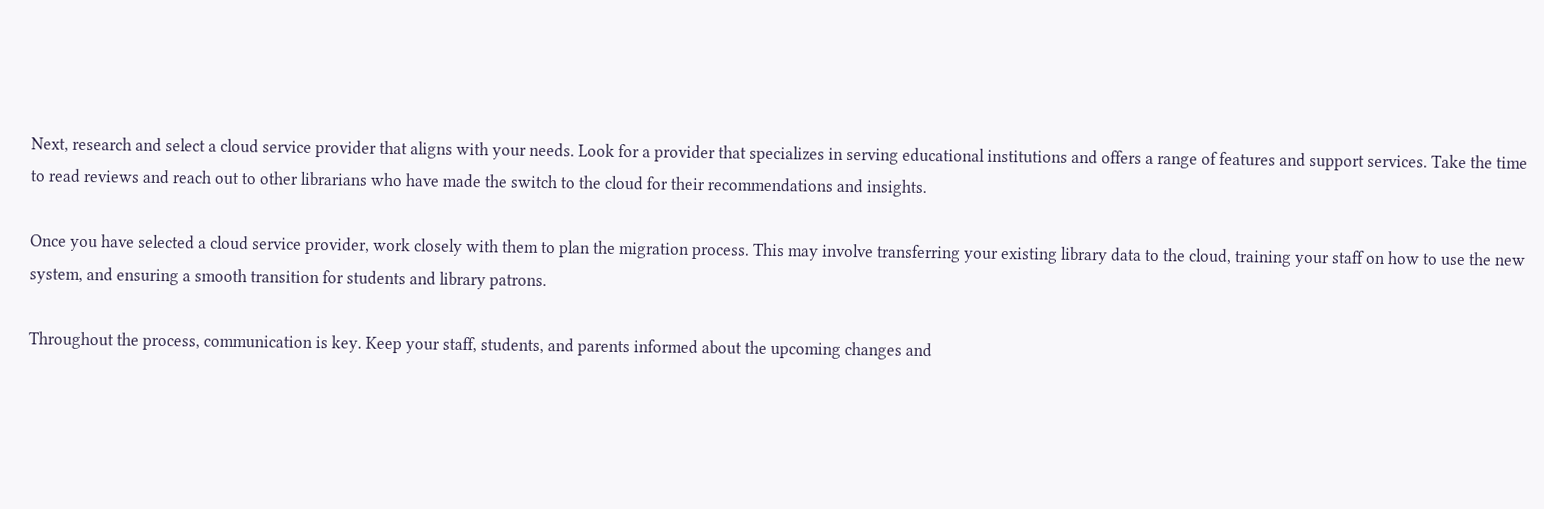Next, research and select a cloud service provider that aligns with your needs. Look for a provider that specializes in serving educational institutions and offers a range of features and support services. Take the time to read reviews and reach out to other librarians who have made the switch to the cloud for their recommendations and insights.

Once you have selected a cloud service provider, work closely with them to plan the migration process. This may involve transferring your existing library data to the cloud, training your staff on how to use the new system, and ensuring a smooth transition for students and library patrons.

Throughout the process, communication is key. Keep your staff, students, and parents informed about the upcoming changes and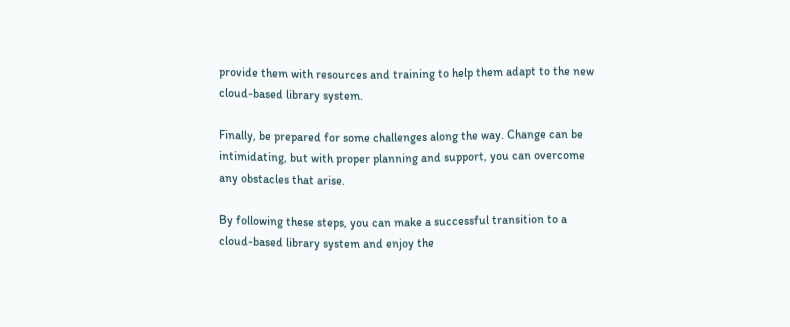provide them with resources and training to help them adapt to the new cloud-based library system.

Finally, be prepared for some challenges along the way. Change can be intimidating, but with proper planning and support, you can overcome any obstacles that arise.

By following these steps, you can make a successful transition to a cloud-based library system and enjoy the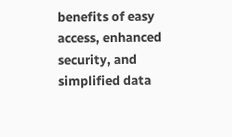benefits of easy access, enhanced security, and simplified data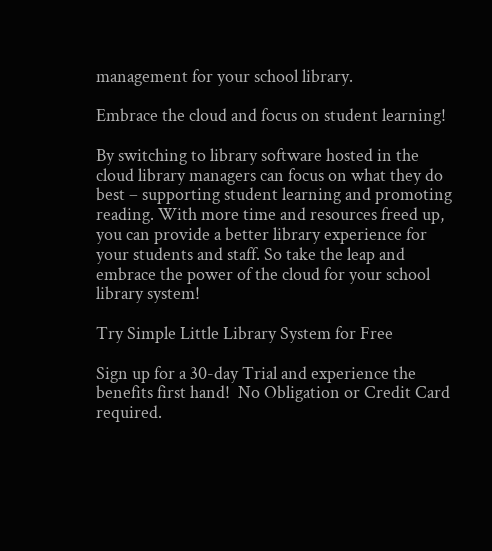management for your school library.

Embrace the cloud and focus on student learning!

By switching to library software hosted in the cloud library managers can focus on what they do best – supporting student learning and promoting reading. With more time and resources freed up, you can provide a better library experience for your students and staff. So take the leap and embrace the power of the cloud for your school library system!

Try Simple Little Library System for Free

Sign up for a 30-day Trial and experience the benefits first hand!  No Obligation or Credit Card required.